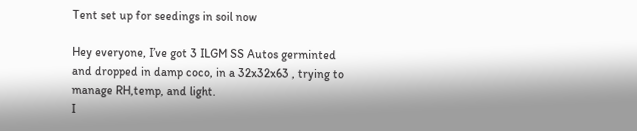Tent set up for seedings in soil now

Hey everyone, I’ve got 3 ILGM SS Autos germinted and dropped in damp coco, in a 32x32x63 , trying to manage RH,temp, and light.
I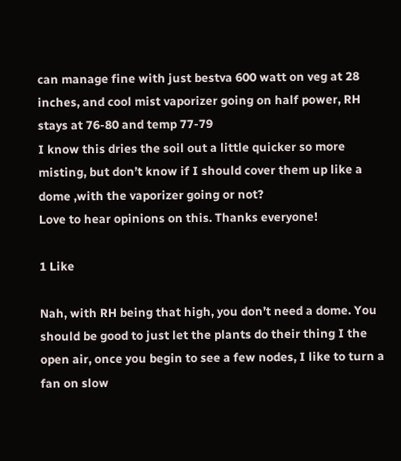can manage fine with just bestva 600 watt on veg at 28 inches, and cool mist vaporizer going on half power, RH stays at 76-80 and temp 77-79
I know this dries the soil out a little quicker so more misting, but don’t know if I should cover them up like a dome ,with the vaporizer going or not?
Love to hear opinions on this. Thanks everyone!

1 Like

Nah, with RH being that high, you don’t need a dome. You should be good to just let the plants do their thing I the open air, once you begin to see a few nodes, I like to turn a fan on slow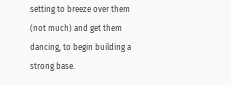setting to breeze over them (not much) and get them dancing, to begin building a strong base.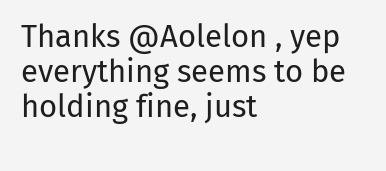Thanks @Aolelon , yep everything seems to be holding fine, just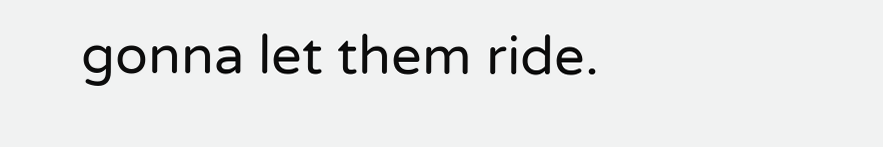gonna let them ride.